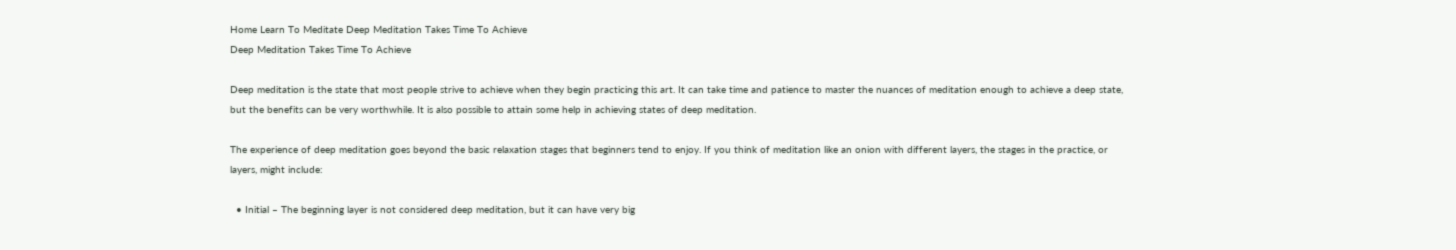Home Learn To Meditate Deep Meditation Takes Time To Achieve
Deep Meditation Takes Time To Achieve

Deep meditation is the state that most people strive to achieve when they begin practicing this art. It can take time and patience to master the nuances of meditation enough to achieve a deep state, but the benefits can be very worthwhile. It is also possible to attain some help in achieving states of deep meditation.

The experience of deep meditation goes beyond the basic relaxation stages that beginners tend to enjoy. If you think of meditation like an onion with different layers, the stages in the practice, or layers, might include:

  • Initial – The beginning layer is not considered deep meditation, but it can have very big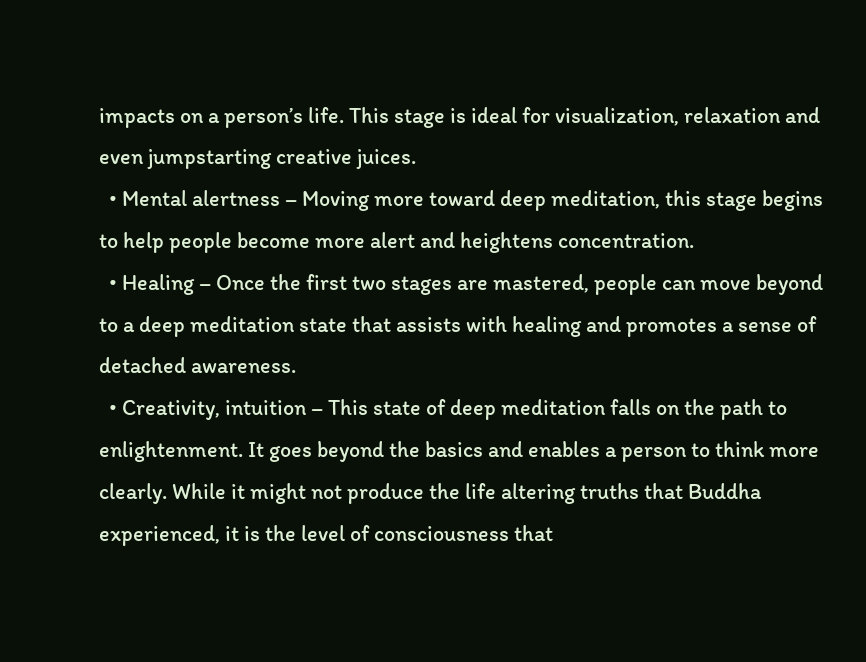impacts on a person’s life. This stage is ideal for visualization, relaxation and even jumpstarting creative juices.
  • Mental alertness – Moving more toward deep meditation, this stage begins to help people become more alert and heightens concentration.
  • Healing – Once the first two stages are mastered, people can move beyond to a deep meditation state that assists with healing and promotes a sense of detached awareness.
  • Creativity, intuition – This state of deep meditation falls on the path to enlightenment. It goes beyond the basics and enables a person to think more clearly. While it might not produce the life altering truths that Buddha experienced, it is the level of consciousness that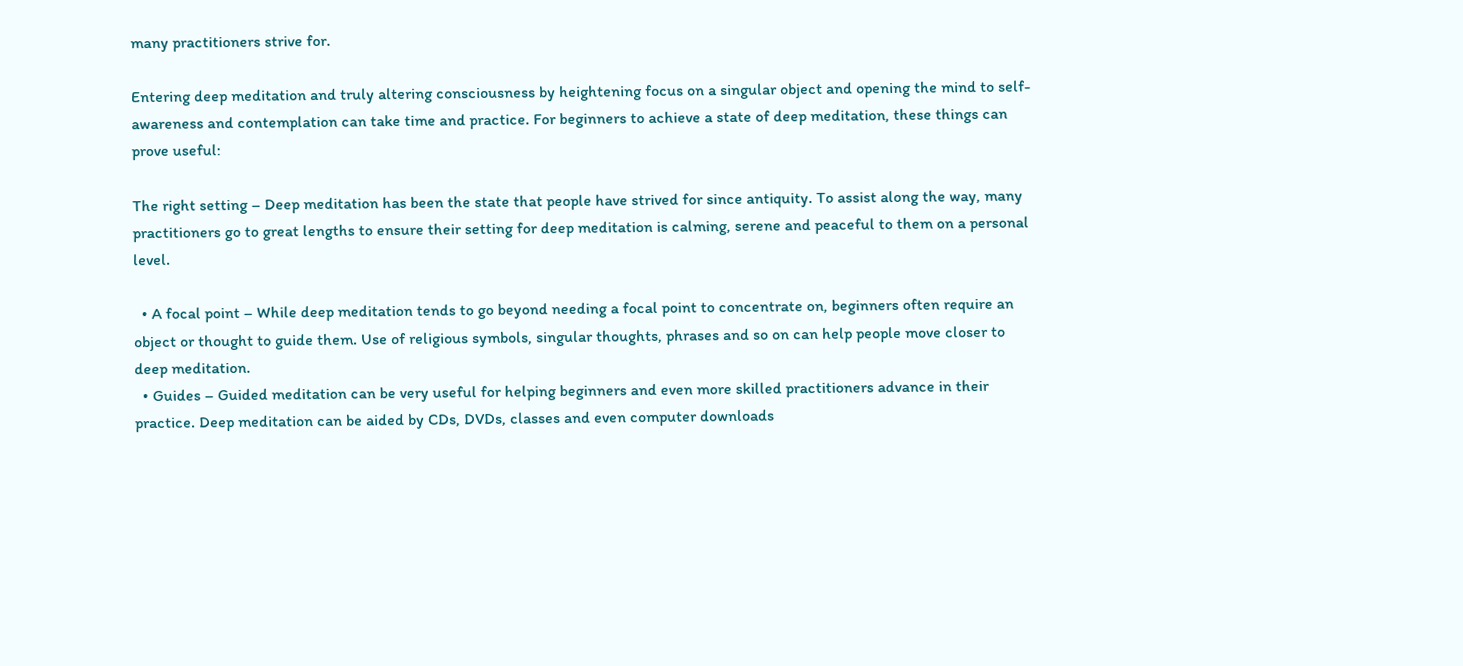many practitioners strive for.

Entering deep meditation and truly altering consciousness by heightening focus on a singular object and opening the mind to self-awareness and contemplation can take time and practice. For beginners to achieve a state of deep meditation, these things can prove useful:

The right setting – Deep meditation has been the state that people have strived for since antiquity. To assist along the way, many practitioners go to great lengths to ensure their setting for deep meditation is calming, serene and peaceful to them on a personal level.

  • A focal point – While deep meditation tends to go beyond needing a focal point to concentrate on, beginners often require an object or thought to guide them. Use of religious symbols, singular thoughts, phrases and so on can help people move closer to deep meditation.
  • Guides – Guided meditation can be very useful for helping beginners and even more skilled practitioners advance in their practice. Deep meditation can be aided by CDs, DVDs, classes and even computer downloads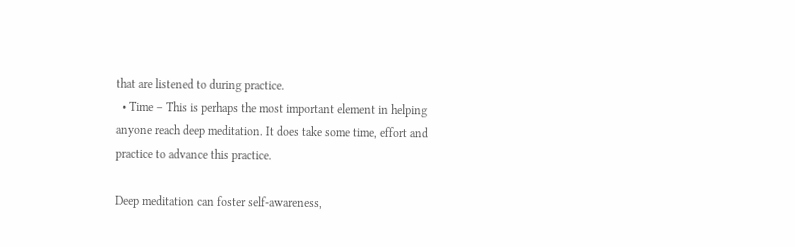that are listened to during practice.
  • Time – This is perhaps the most important element in helping anyone reach deep meditation. It does take some time, effort and practice to advance this practice.

Deep meditation can foster self-awareness,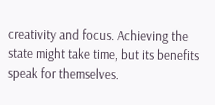creativity and focus. Achieving the state might take time, but its benefits speak for themselves.